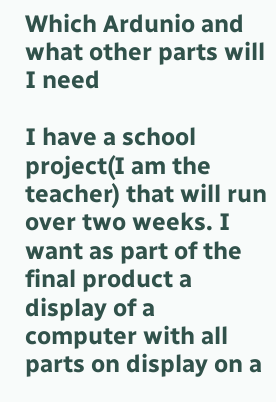Which Ardunio and what other parts will I need

I have a school project(I am the teacher) that will run over two weeks. I want as part of the final product a display of a computer with all parts on display on a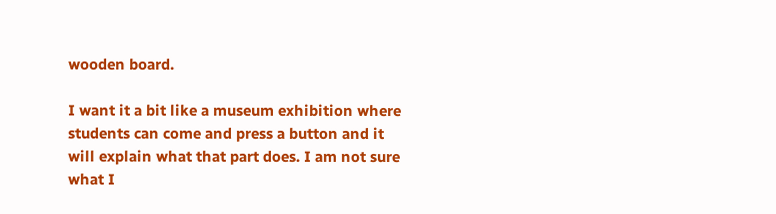wooden board.

I want it a bit like a museum exhibition where students can come and press a button and it will explain what that part does. I am not sure what I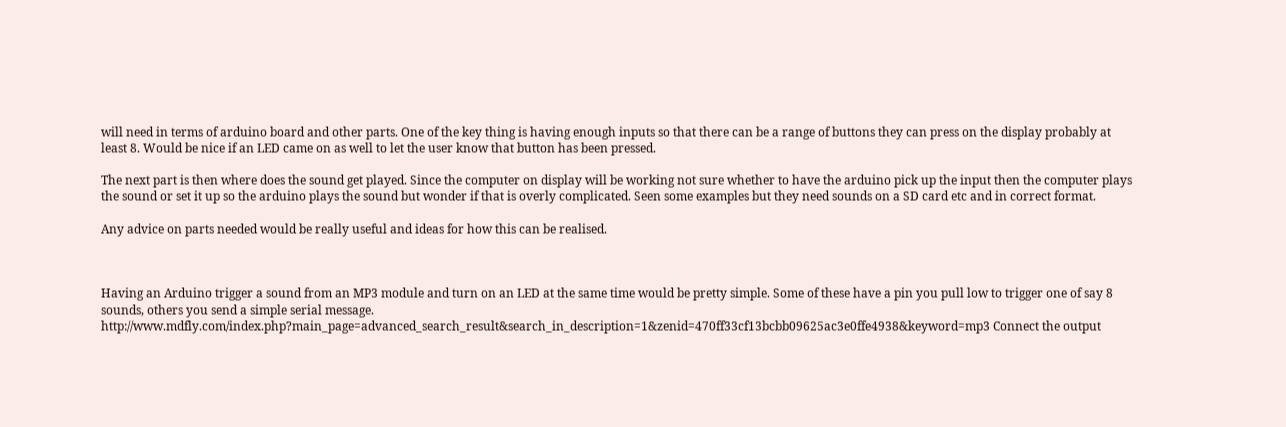will need in terms of arduino board and other parts. One of the key thing is having enough inputs so that there can be a range of buttons they can press on the display probably at least 8. Would be nice if an LED came on as well to let the user know that button has been pressed.

The next part is then where does the sound get played. Since the computer on display will be working not sure whether to have the arduino pick up the input then the computer plays the sound or set it up so the arduino plays the sound but wonder if that is overly complicated. Seen some examples but they need sounds on a SD card etc and in correct format.

Any advice on parts needed would be really useful and ideas for how this can be realised.



Having an Arduino trigger a sound from an MP3 module and turn on an LED at the same time would be pretty simple. Some of these have a pin you pull low to trigger one of say 8 sounds, others you send a simple serial message. http://www.mdfly.com/index.php?main_page=advanced_search_result&search_in_description=1&zenid=470ff33cf13bcbb09625ac3e0ffe4938&keyword=mp3 Connect the output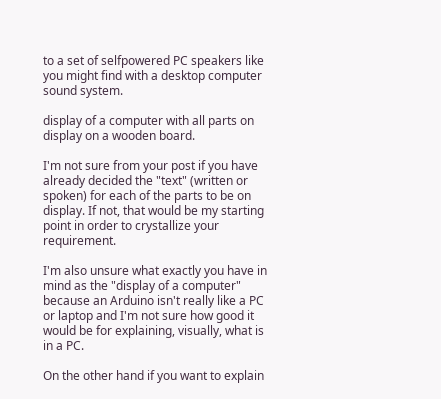to a set of selfpowered PC speakers like you might find with a desktop computer sound system.

display of a computer with all parts on display on a wooden board.

I'm not sure from your post if you have already decided the "text" (written or spoken) for each of the parts to be on display. If not, that would be my starting point in order to crystallize your requirement.

I'm also unsure what exactly you have in mind as the "display of a computer" because an Arduino isn't really like a PC or laptop and I'm not sure how good it would be for explaining, visually, what is in a PC.

On the other hand if you want to explain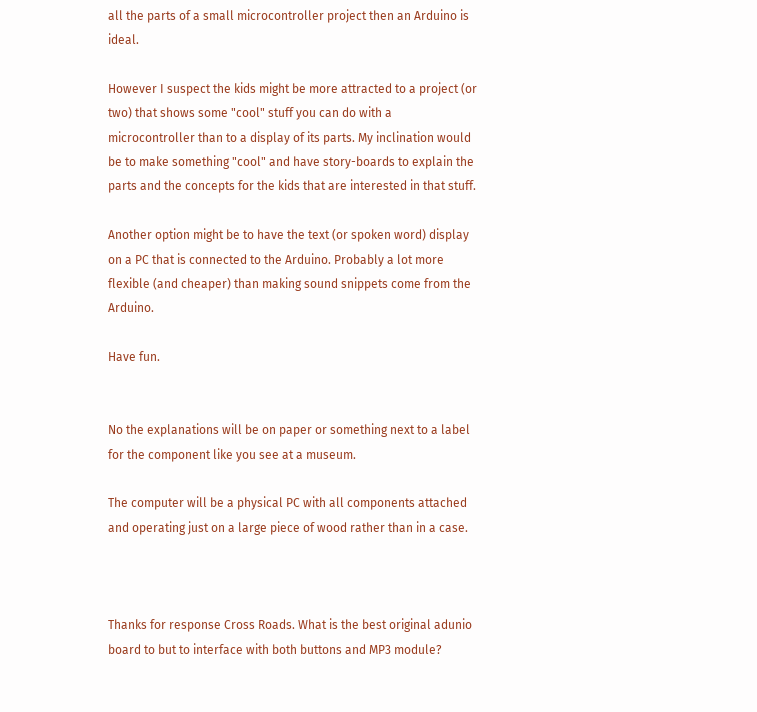all the parts of a small microcontroller project then an Arduino is ideal.

However I suspect the kids might be more attracted to a project (or two) that shows some "cool" stuff you can do with a microcontroller than to a display of its parts. My inclination would be to make something "cool" and have story-boards to explain the parts and the concepts for the kids that are interested in that stuff.

Another option might be to have the text (or spoken word) display on a PC that is connected to the Arduino. Probably a lot more flexible (and cheaper) than making sound snippets come from the Arduino.

Have fun.


No the explanations will be on paper or something next to a label for the component like you see at a museum.

The computer will be a physical PC with all components attached and operating just on a large piece of wood rather than in a case.



Thanks for response Cross Roads. What is the best original adunio board to but to interface with both buttons and MP3 module?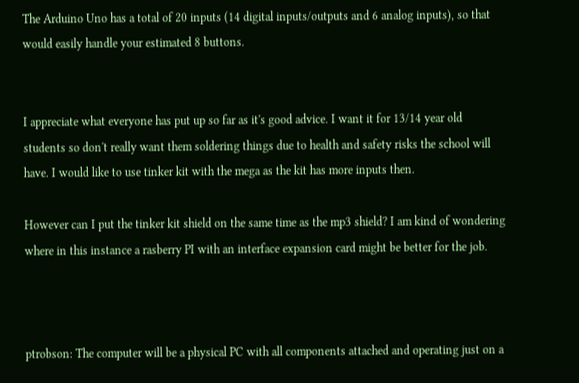The Arduino Uno has a total of 20 inputs (14 digital inputs/outputs and 6 analog inputs), so that would easily handle your estimated 8 buttons.


I appreciate what everyone has put up so far as it's good advice. I want it for 13/14 year old students so don't really want them soldering things due to health and safety risks the school will have. I would like to use tinker kit with the mega as the kit has more inputs then.

However can I put the tinker kit shield on the same time as the mp3 shield? I am kind of wondering where in this instance a rasberry PI with an interface expansion card might be better for the job.



ptrobson: The computer will be a physical PC with all components attached and operating just on a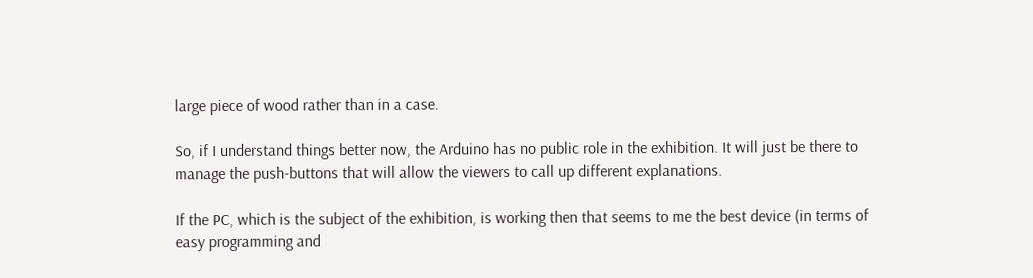large piece of wood rather than in a case.

So, if I understand things better now, the Arduino has no public role in the exhibition. It will just be there to manage the push-buttons that will allow the viewers to call up different explanations.

If the PC, which is the subject of the exhibition, is working then that seems to me the best device (in terms of easy programming and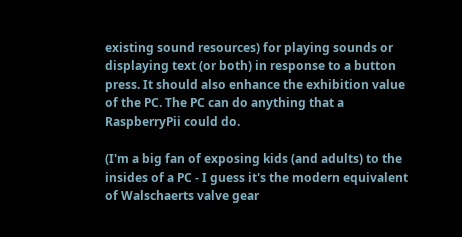existing sound resources) for playing sounds or displaying text (or both) in response to a button press. It should also enhance the exhibition value of the PC. The PC can do anything that a RaspberryPii could do.

(I'm a big fan of exposing kids (and adults) to the insides of a PC - I guess it's the modern equivalent of Walschaerts valve gear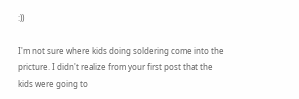:))

I'm not sure where kids doing soldering come into the pricture. I didn't realize from your first post that the kids were going to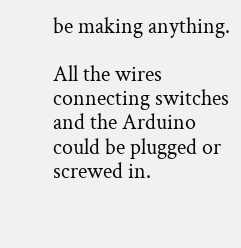be making anything.

All the wires connecting switches and the Arduino could be plugged or screwed in.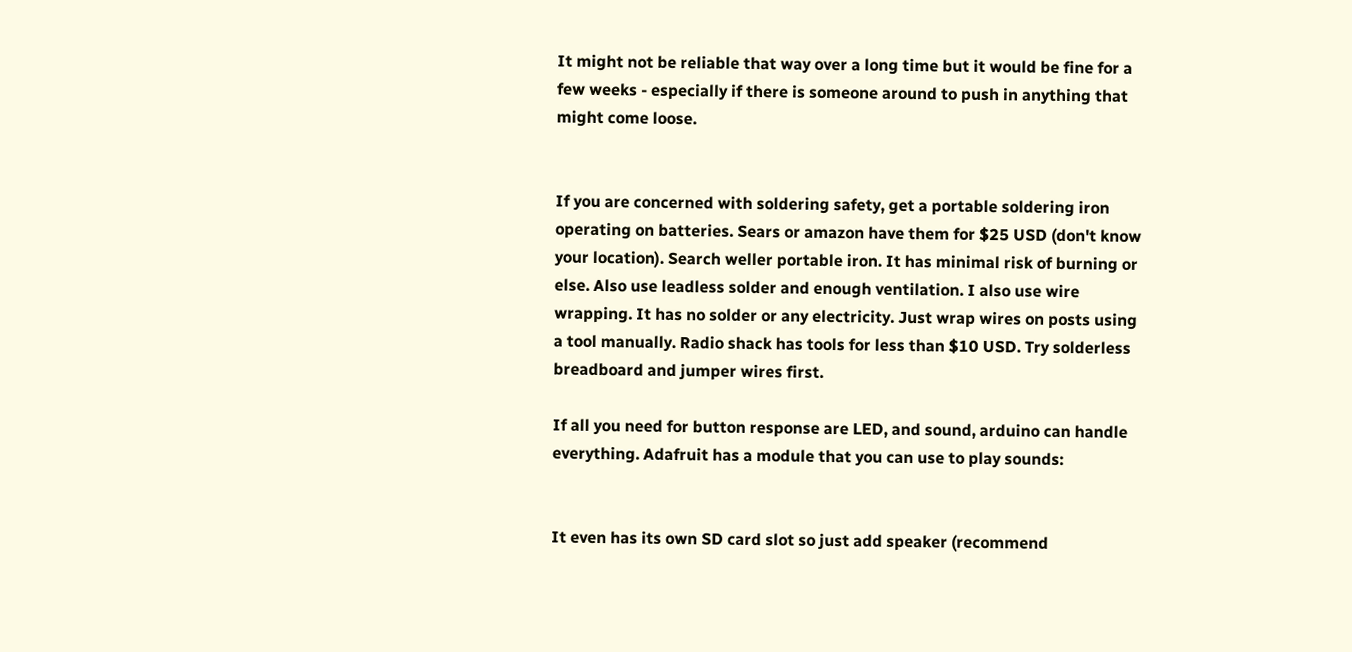It might not be reliable that way over a long time but it would be fine for a few weeks - especially if there is someone around to push in anything that might come loose.


If you are concerned with soldering safety, get a portable soldering iron operating on batteries. Sears or amazon have them for $25 USD (don't know your location). Search weller portable iron. It has minimal risk of burning or else. Also use leadless solder and enough ventilation. I also use wire wrapping. It has no solder or any electricity. Just wrap wires on posts using a tool manually. Radio shack has tools for less than $10 USD. Try solderless breadboard and jumper wires first.

If all you need for button response are LED, and sound, arduino can handle everything. Adafruit has a module that you can use to play sounds:


It even has its own SD card slot so just add speaker (recommend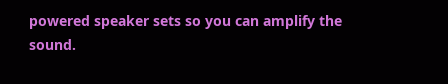powered speaker sets so you can amplify the sound.